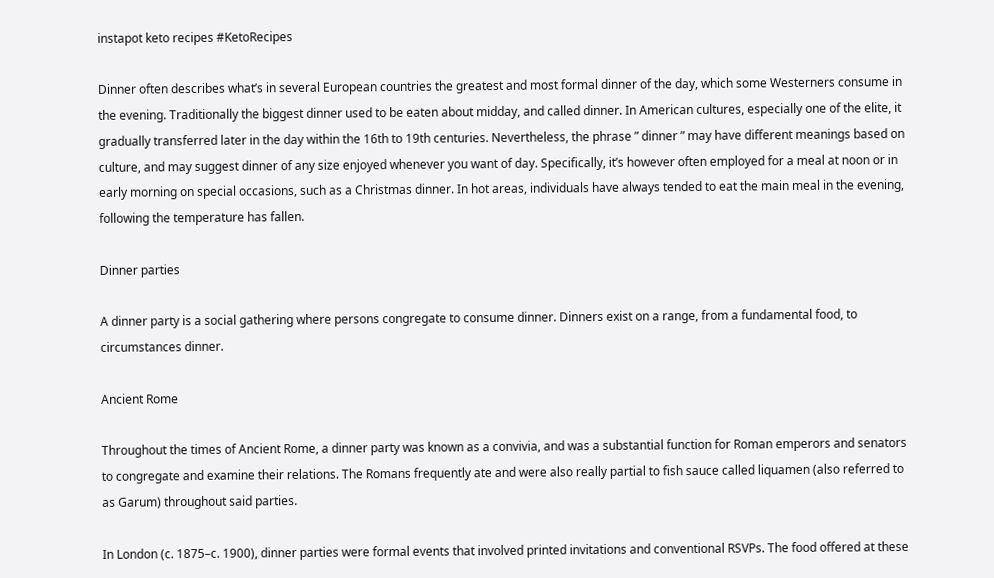instapot keto recipes #KetoRecipes

Dinner often describes what’s in several European countries the greatest and most formal dinner of the day, which some Westerners consume in the evening. Traditionally the biggest dinner used to be eaten about midday, and called dinner. In American cultures, especially one of the elite, it gradually transferred later in the day within the 16th to 19th centuries. Nevertheless, the phrase ” dinner ” may have different meanings based on culture, and may suggest dinner of any size enjoyed whenever you want of day. Specifically, it’s however often employed for a meal at noon or in early morning on special occasions, such as a Christmas dinner. In hot areas, individuals have always tended to eat the main meal in the evening, following the temperature has fallen.

Dinner parties

A dinner party is a social gathering where persons congregate to consume dinner. Dinners exist on a range, from a fundamental food, to circumstances dinner.

Ancient Rome

Throughout the times of Ancient Rome, a dinner party was known as a convivia, and was a substantial function for Roman emperors and senators to congregate and examine their relations. The Romans frequently ate and were also really partial to fish sauce called liquamen (also referred to as Garum) throughout said parties.

In London (c. 1875–c. 1900), dinner parties were formal events that involved printed invitations and conventional RSVPs. The food offered at these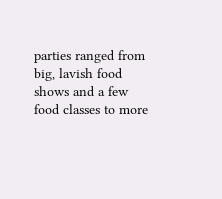parties ranged from big, lavish food shows and a few food classes to more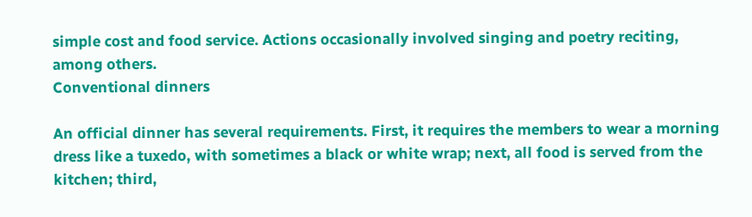simple cost and food service. Actions occasionally involved singing and poetry reciting, among others.
Conventional dinners

An official dinner has several requirements. First, it requires the members to wear a morning dress like a tuxedo, with sometimes a black or white wrap; next, all food is served from the kitchen; third,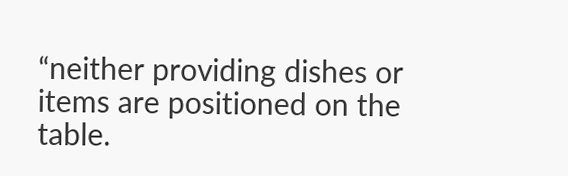“neither providing dishes or items are positioned on the table.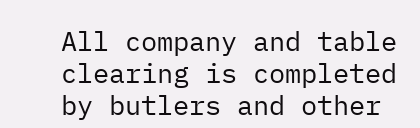All company and table clearing is completed by butlers and other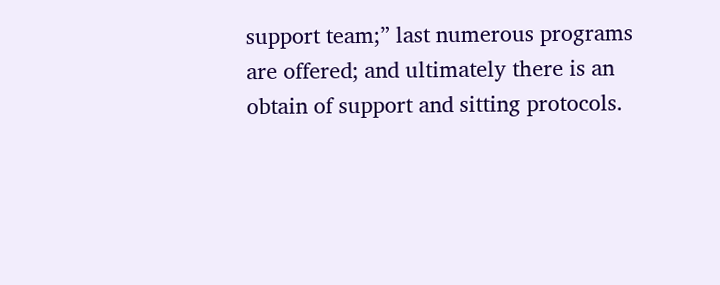support team;” last numerous programs are offered; and ultimately there is an obtain of support and sitting protocols.